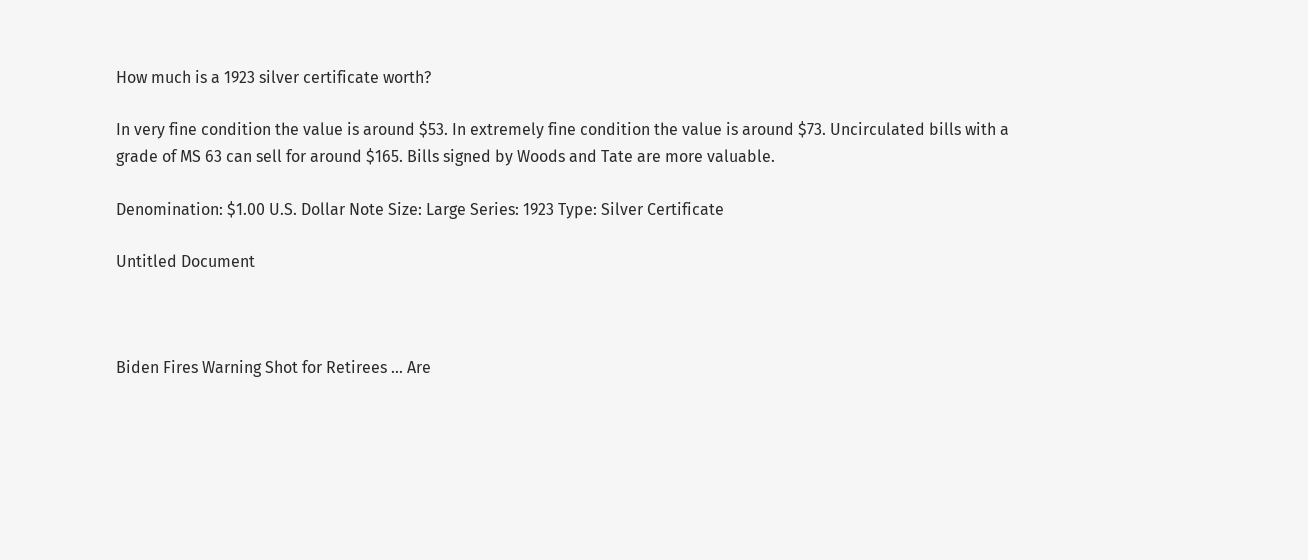How much is a 1923 silver certificate worth?

In very fine condition the value is around $53. In extremely fine condition the value is around $73. Uncirculated bills with a grade of MS 63 can sell for around $165. Bills signed by Woods and Tate are more valuable.

Denomination: $1.00 U.S. Dollar Note Size: Large Series: 1923 Type: Silver Certificate

Untitled Document



Biden Fires Warning Shot for Retirees ... Are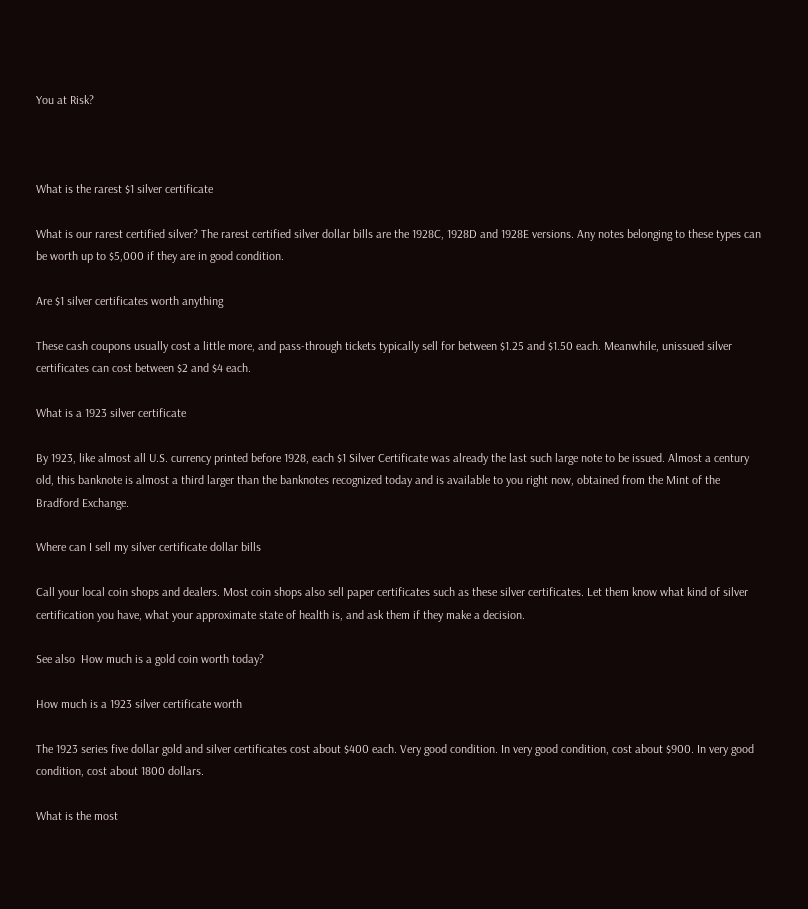You at Risk?



What is the rarest $1 silver certificate

What is our rarest certified silver? The rarest certified silver dollar bills are the 1928C, 1928D and 1928E versions. Any notes belonging to these types can be worth up to $5,000 if they are in good condition.

Are $1 silver certificates worth anything

These cash coupons usually cost a little more, and pass-through tickets typically sell for between $1.25 and $1.50 each. Meanwhile, unissued silver certificates can cost between $2 and $4 each.

What is a 1923 silver certificate

By 1923, like almost all U.S. currency printed before 1928, each $1 Silver Certificate was already the last such large note to be issued. Almost a century old, this banknote is almost a third larger than the banknotes recognized today and is available to you right now, obtained from the Mint of the Bradford Exchange.

Where can I sell my silver certificate dollar bills

Call your local coin shops and dealers. Most coin shops also sell paper certificates such as these silver certificates. Let them know what kind of silver certification you have, what your approximate state of health is, and ask them if they make a decision.

See also  How much is a gold coin worth today?

How much is a 1923 silver certificate worth

The 1923 series five dollar gold and silver certificates cost about $400 each. Very good condition. In very good condition, cost about $900. In very good condition, cost about 1800 dollars.

What is the most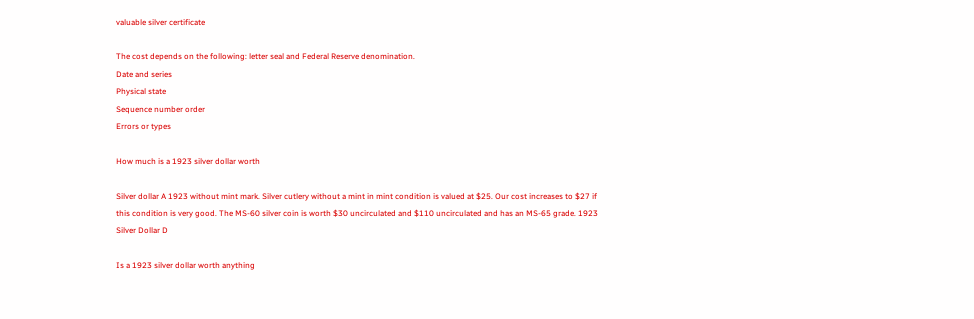valuable silver certificate

The cost depends on the following: letter seal and Federal Reserve denomination.
Date and series
Physical state
Sequence number order
Errors or types

How much is a 1923 silver dollar worth

Silver dollar A 1923 without mint mark. Silver cutlery without a mint in mint condition is valued at $25. Our cost increases to $27 if this condition is very good. The MS-60 silver coin is worth $30 uncirculated and $110 uncirculated and has an MS-65 grade. 1923 Silver Dollar D

Is a 1923 silver dollar worth anything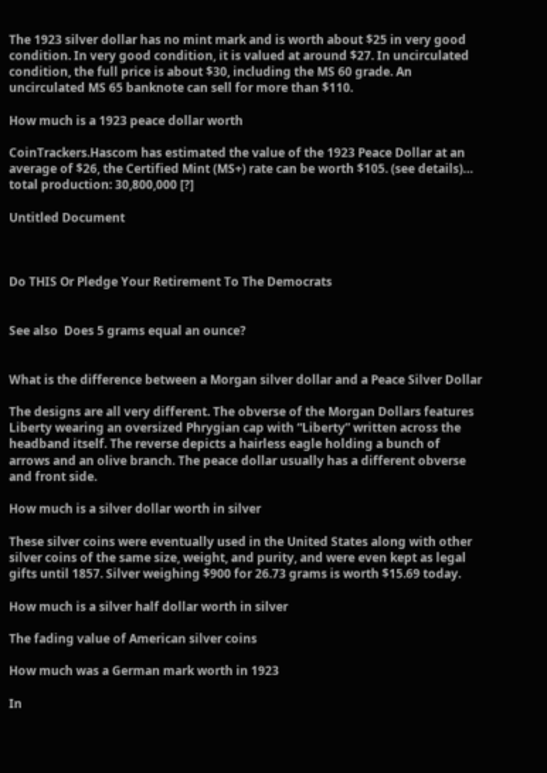The 1923 silver dollar has no mint mark and is worth about $25 in very good condition. In very good condition, it is valued at around $27. In uncirculated condition, the full price is about $30, including the MS 60 grade. An uncirculated MS 65 banknote can sell for more than $110.

How much is a 1923 peace dollar worth

CoinTrackers.Hascom has estimated the value of the 1923 Peace Dollar at an average of $26, the Certified Mint (MS+) rate can be worth $105. (see details)… total production: 30,800,000 [?]

Untitled Document



Do THIS Or Pledge Your Retirement To The Democrats


See also  Does 5 grams equal an ounce?


What is the difference between a Morgan silver dollar and a Peace Silver Dollar

The designs are all very different. The obverse of the Morgan Dollars features Liberty wearing an oversized Phrygian cap with “Liberty” written across the headband itself. The reverse depicts a hairless eagle holding a bunch of arrows and an olive branch. The peace dollar usually has a different obverse and front side.

How much is a silver dollar worth in silver

These silver coins were eventually used in the United States along with other silver coins of the same size, weight, and purity, and were even kept as legal gifts until 1857. Silver weighing $900 for 26.73 grams is worth $15.69 today.

How much is a silver half dollar worth in silver

The fading value of American silver coins

How much was a German mark worth in 1923

In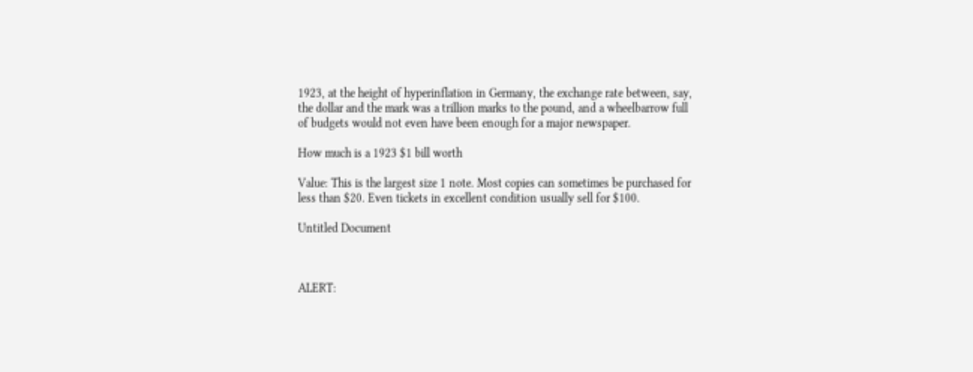1923, at the height of hyperinflation in Germany, the exchange rate between, say, the dollar and the mark was a trillion marks to the pound, and a wheelbarrow full of budgets would not even have been enough for a major newspaper.

How much is a 1923 $1 bill worth

Value: This is the largest size 1 note. Most copies can sometimes be purchased for less than $20. Even tickets in excellent condition usually sell for $100.

Untitled Document



ALERT: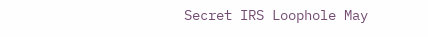Secret IRS Loophole May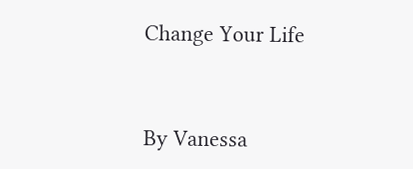Change Your Life



By Vanessa